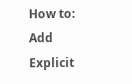How to: Add Explicit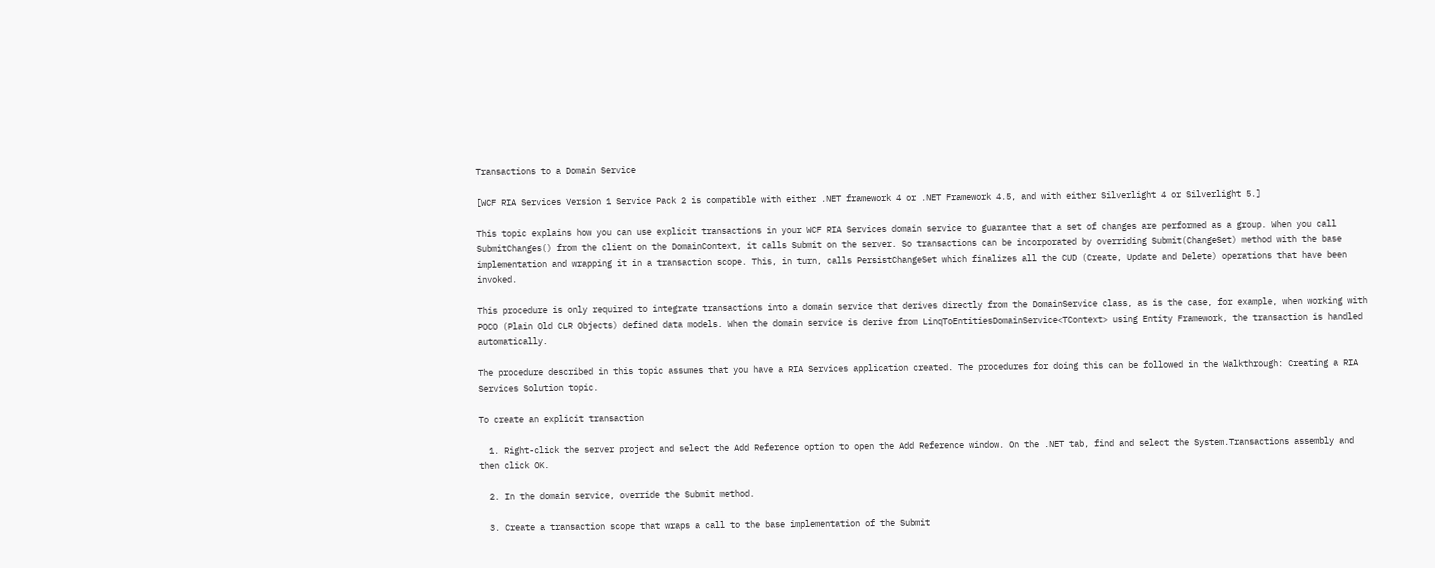Transactions to a Domain Service

[WCF RIA Services Version 1 Service Pack 2 is compatible with either .NET framework 4 or .NET Framework 4.5, and with either Silverlight 4 or Silverlight 5.]

This topic explains how you can use explicit transactions in your WCF RIA Services domain service to guarantee that a set of changes are performed as a group. When you call SubmitChanges() from the client on the DomainContext, it calls Submit on the server. So transactions can be incorporated by overriding Submit(ChangeSet) method with the base implementation and wrapping it in a transaction scope. This, in turn, calls PersistChangeSet which finalizes all the CUD (Create, Update and Delete) operations that have been invoked.

This procedure is only required to integrate transactions into a domain service that derives directly from the DomainService class, as is the case, for example, when working with POCO (Plain Old CLR Objects) defined data models. When the domain service is derive from LinqToEntitiesDomainService<TContext> using Entity Framework, the transaction is handled automatically.

The procedure described in this topic assumes that you have a RIA Services application created. The procedures for doing this can be followed in the Walkthrough: Creating a RIA Services Solution topic.

To create an explicit transaction

  1. Right-click the server project and select the Add Reference option to open the Add Reference window. On the .NET tab, find and select the System.Transactions assembly and then click OK.

  2. In the domain service, override the Submit method.

  3. Create a transaction scope that wraps a call to the base implementation of the Submit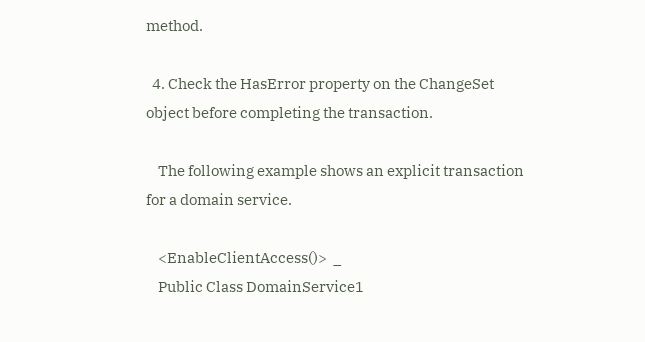method.

  4. Check the HasError property on the ChangeSet object before completing the transaction.

    The following example shows an explicit transaction for a domain service.

    <EnableClientAccess()>  _
    Public Class DomainService1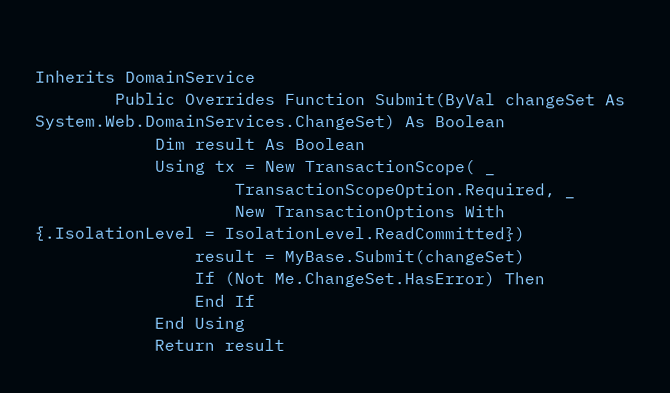Inherits DomainService
        Public Overrides Function Submit(ByVal changeSet As System.Web.DomainServices.ChangeSet) As Boolean
            Dim result As Boolean
            Using tx = New TransactionScope( _
                    TransactionScopeOption.Required, _
                    New TransactionOptions With {.IsolationLevel = IsolationLevel.ReadCommitted})
                result = MyBase.Submit(changeSet)
                If (Not Me.ChangeSet.HasError) Then
                End If
            End Using
            Return result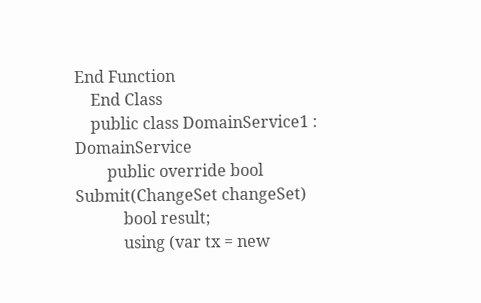End Function
    End Class
    public class DomainService1 : DomainService
        public override bool Submit(ChangeSet changeSet)
            bool result;
            using (var tx = new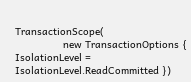TransactionScope(
                new TransactionOptions { IsolationLevel = IsolationLevel.ReadCommitted })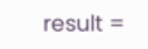result =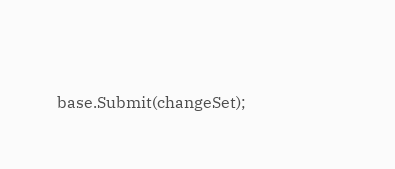base.Submit(changeSet);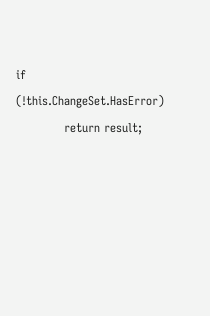if (!this.ChangeSet.HasError)
            return result;